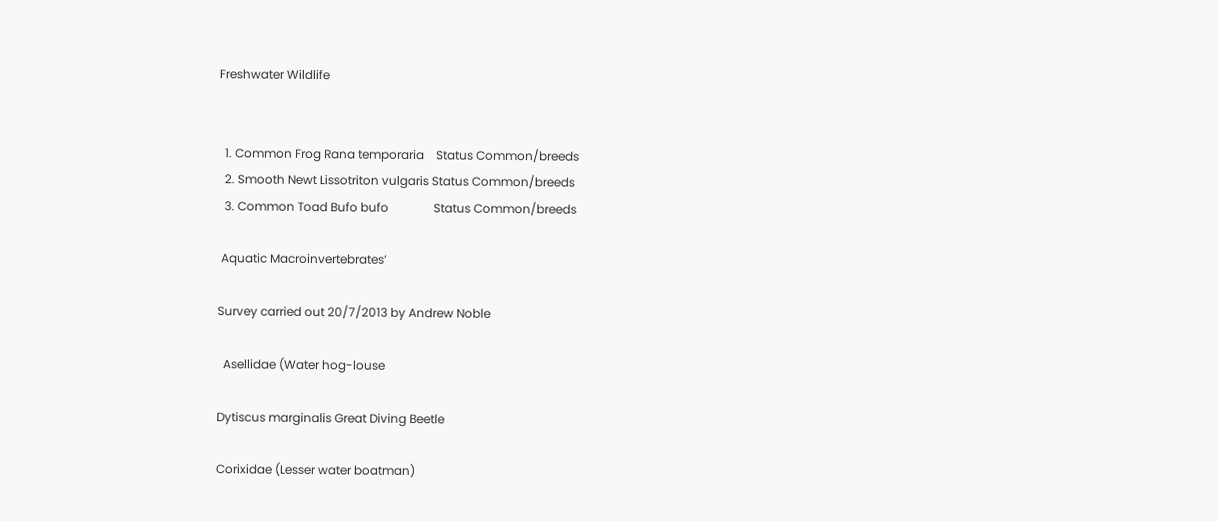Freshwater Wildlife


  1. Common Frog Rana temporaria    Status Common/breeds
  2. Smooth Newt Lissotriton vulgaris Status Common/breeds
  3. Common Toad Bufo bufo               Status Common/breeds

 Aquatic Macroinvertebrates’

Survey carried out 20/7/2013 by Andrew Noble

  Asellidae (Water hog-louse

Dytiscus marginalis Great Diving Beetle

Corixidae (Lesser water boatman)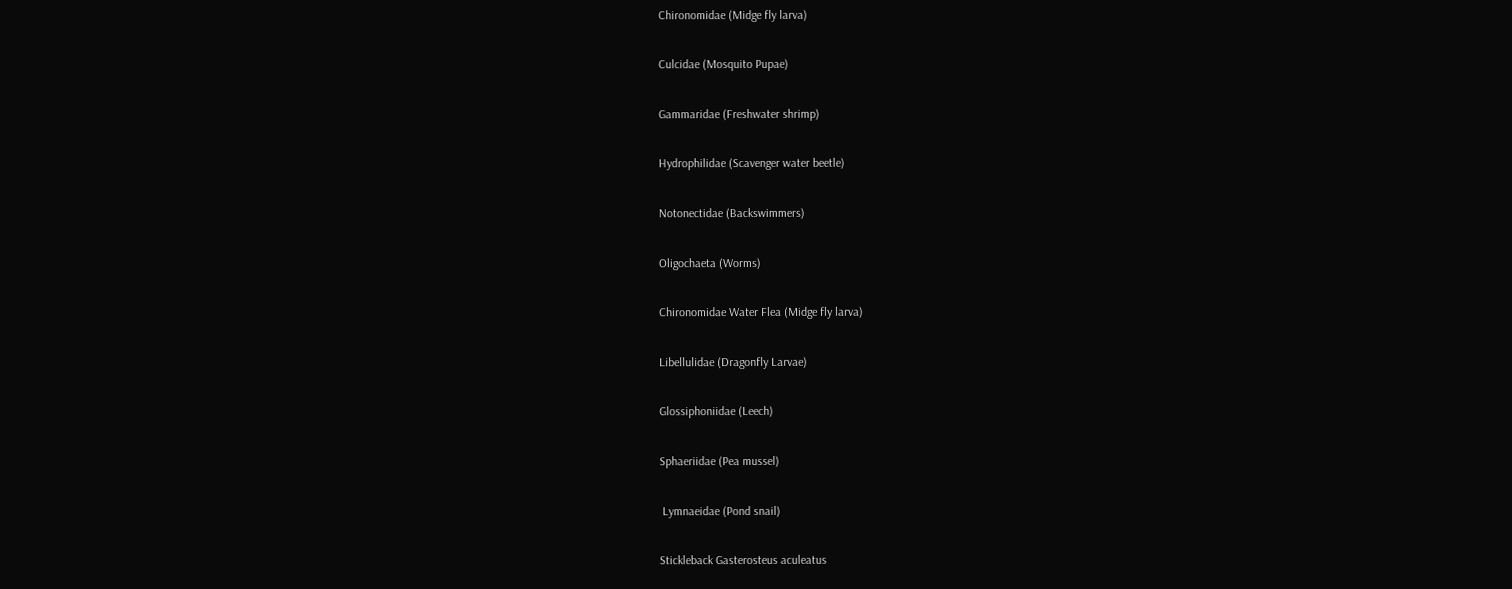Chironomidae (Midge fly larva)

Culcidae (Mosquito Pupae)

Gammaridae (Freshwater shrimp)

Hydrophilidae (Scavenger water beetle)

Notonectidae (Backswimmers)

Oligochaeta (Worms)

Chironomidae Water Flea (Midge fly larva)

Libellulidae (Dragonfly Larvae)

Glossiphoniidae (Leech)

Sphaeriidae (Pea mussel)

 Lymnaeidae (Pond snail)

Stickleback Gasterosteus aculeatus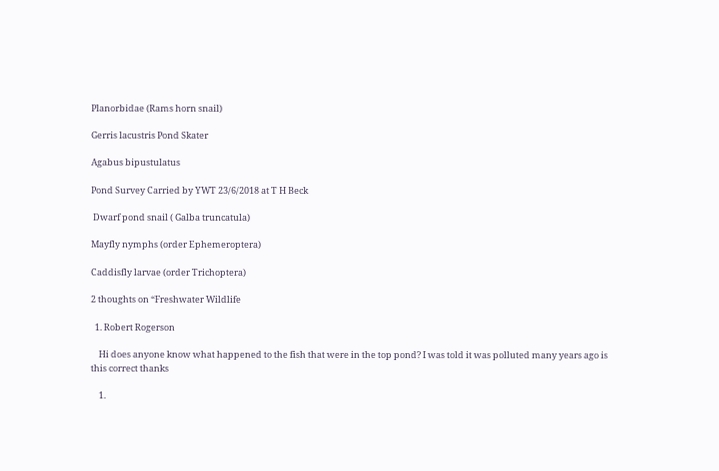Planorbidae (Rams horn snail)

Gerris lacustris Pond Skater

Agabus bipustulatus

Pond Survey Carried by YWT 23/6/2018 at T H Beck

 Dwarf pond snail ( Galba truncatula)

Mayfly nymphs (order Ephemeroptera)

Caddisfly larvae (order Trichoptera)

2 thoughts on “Freshwater Wildlife

  1. Robert Rogerson

    Hi does anyone know what happened to the fish that were in the top pond? I was told it was polluted many years ago is this correct thanks

    1.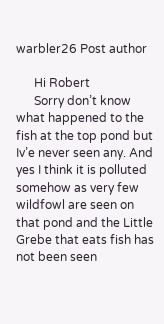warbler26 Post author

      Hi Robert
      Sorry don’t know what happened to the fish at the top pond but Iv’e never seen any. And yes I think it is polluted somehow as very few wildfowl are seen on that pond and the Little Grebe that eats fish has not been seen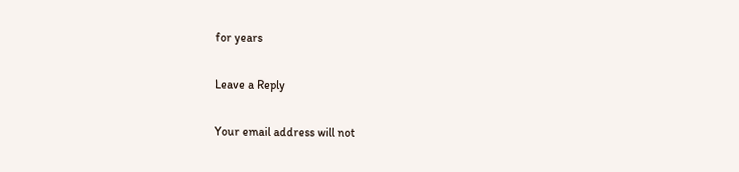for years

Leave a Reply

Your email address will not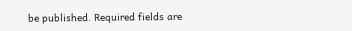be published. Required fields are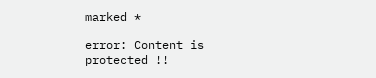marked *

error: Content is protected !!